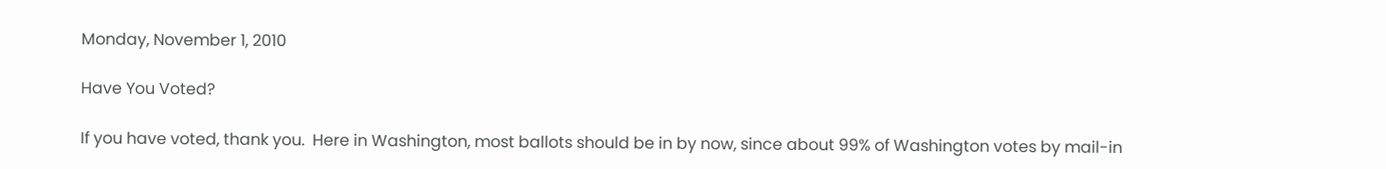Monday, November 1, 2010

Have You Voted?

If you have voted, thank you.  Here in Washington, most ballots should be in by now, since about 99% of Washington votes by mail-in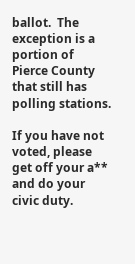ballot.  The exception is a portion of Pierce County that still has polling stations.

If you have not voted, please get off your a** and do your civic duty.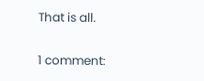That is all.

1 comment: